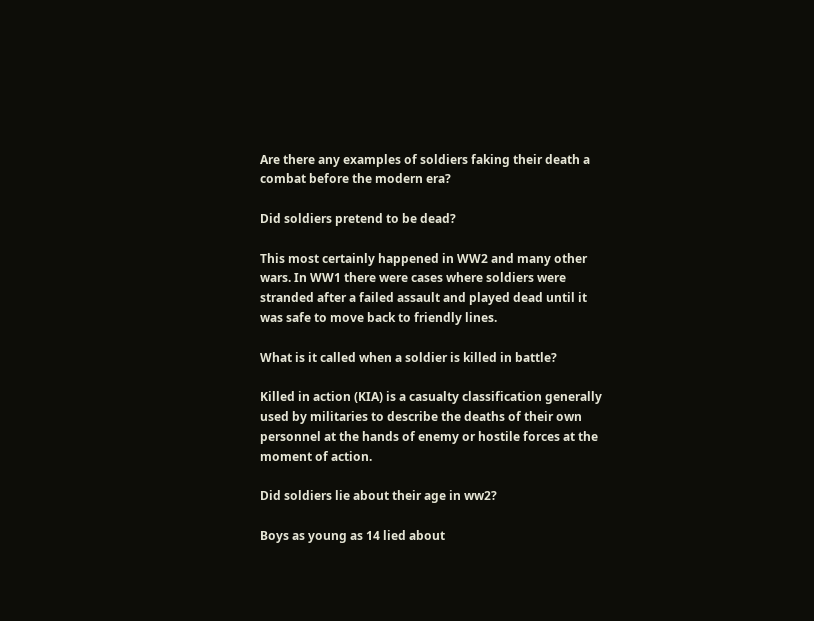Are there any examples of soldiers faking their death a combat before the modern era?

Did soldiers pretend to be dead?

This most certainly happened in WW2 and many other wars. In WW1 there were cases where soldiers were stranded after a failed assault and played dead until it was safe to move back to friendly lines.

What is it called when a soldier is killed in battle?

Killed in action (KIA) is a casualty classification generally used by militaries to describe the deaths of their own personnel at the hands of enemy or hostile forces at the moment of action.

Did soldiers lie about their age in ww2?

Boys as young as 14 lied about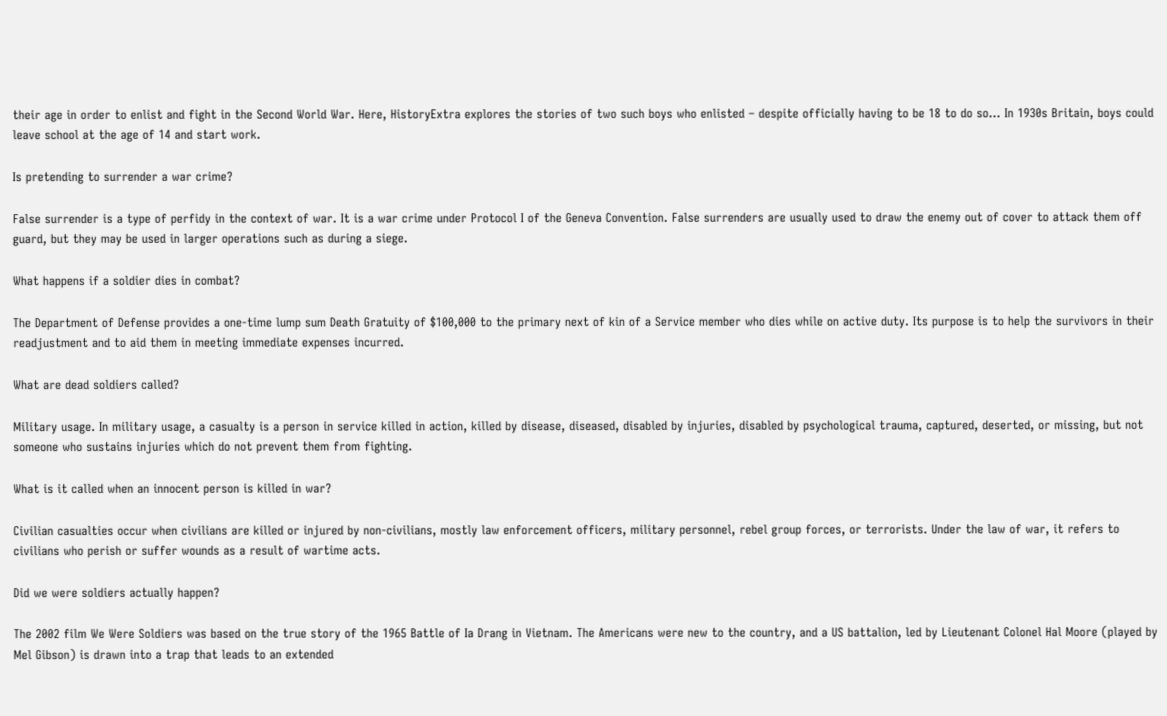their age in order to enlist and fight in the Second World War. Here, HistoryExtra explores the stories of two such boys who enlisted – despite officially having to be 18 to do so… In 1930s Britain, boys could leave school at the age of 14 and start work.

Is pretending to surrender a war crime?

False surrender is a type of perfidy in the context of war. It is a war crime under Protocol I of the Geneva Convention. False surrenders are usually used to draw the enemy out of cover to attack them off guard, but they may be used in larger operations such as during a siege.

What happens if a soldier dies in combat?

The Department of Defense provides a one-time lump sum Death Gratuity of $100,000 to the primary next of kin of a Service member who dies while on active duty. Its purpose is to help the survivors in their readjustment and to aid them in meeting immediate expenses incurred.

What are dead soldiers called?

Military usage. In military usage, a casualty is a person in service killed in action, killed by disease, diseased, disabled by injuries, disabled by psychological trauma, captured, deserted, or missing, but not someone who sustains injuries which do not prevent them from fighting.

What is it called when an innocent person is killed in war?

Civilian casualties occur when civilians are killed or injured by non-civilians, mostly law enforcement officers, military personnel, rebel group forces, or terrorists. Under the law of war, it refers to civilians who perish or suffer wounds as a result of wartime acts.

Did we were soldiers actually happen?

The 2002 film We Were Soldiers was based on the true story of the 1965 Battle of Ia Drang in Vietnam. The Americans were new to the country, and a US battalion, led by Lieutenant Colonel Hal Moore (played by Mel Gibson) is drawn into a trap that leads to an extended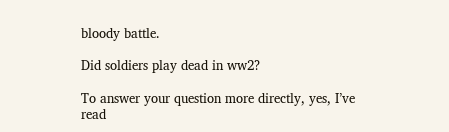bloody battle.

Did soldiers play dead in ww2?

To answer your question more directly, yes, I’ve read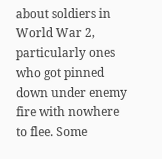about soldiers in World War 2, particularly ones who got pinned down under enemy fire with nowhere to flee. Some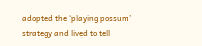adopted the ‘playing possum’ strategy and lived to tell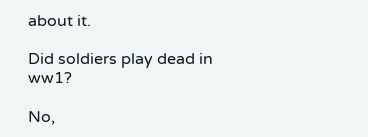about it.

Did soldiers play dead in ww1?

No,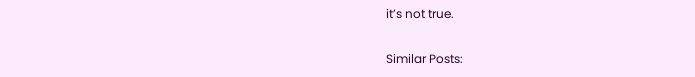it’s not true.

Similar Posts: